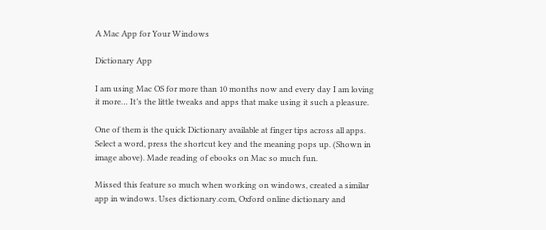A Mac App for Your Windows

Dictionary App

I am using Mac OS for more than 10 months now and every day I am loving it more… It’s the little tweaks and apps that make using it such a pleasure.

One of them is the quick Dictionary available at finger tips across all apps. Select a word, press the shortcut key and the meaning pops up. (Shown in image above). Made reading of ebooks on Mac so much fun.

Missed this feature so much when working on windows, created a similar app in windows. Uses dictionary.com, Oxford online dictionary and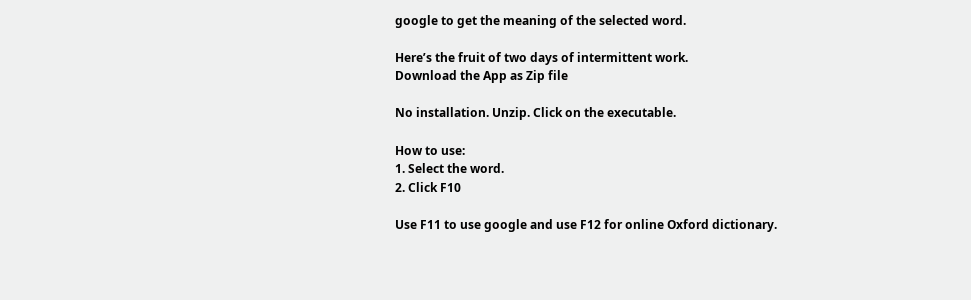google to get the meaning of the selected word.

Here’s the fruit of two days of intermittent work.
Download the App as Zip file

No installation. Unzip. Click on the executable.

How to use:
1. Select the word.
2. Click F10

Use F11 to use google and use F12 for online Oxford dictionary.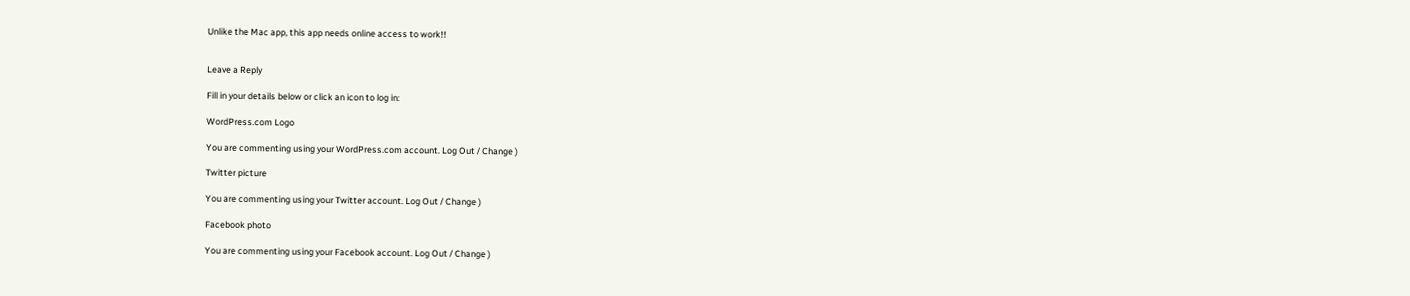Unlike the Mac app, this app needs online access to work!!


Leave a Reply

Fill in your details below or click an icon to log in:

WordPress.com Logo

You are commenting using your WordPress.com account. Log Out / Change )

Twitter picture

You are commenting using your Twitter account. Log Out / Change )

Facebook photo

You are commenting using your Facebook account. Log Out / Change )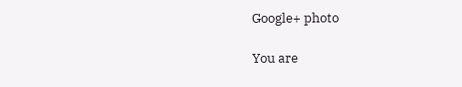Google+ photo

You are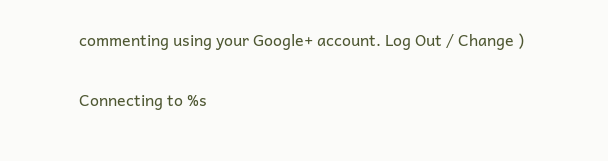commenting using your Google+ account. Log Out / Change )

Connecting to %s